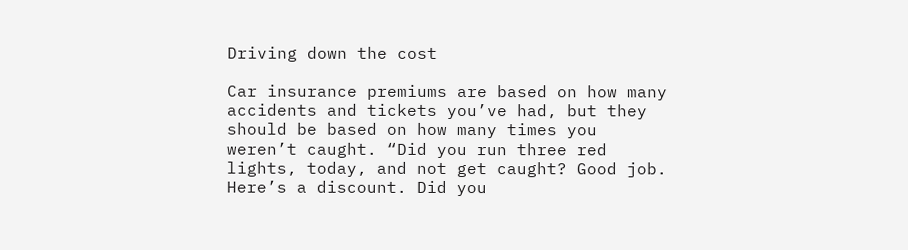Driving down the cost

Car insurance premiums are based on how many accidents and tickets you’ve had, but they should be based on how many times you weren’t caught. “Did you run three red lights, today, and not get caught? Good job. Here’s a discount. Did you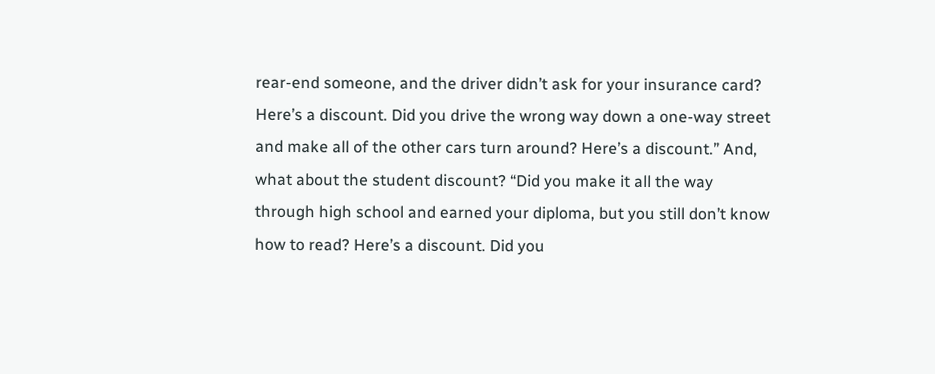rear-end someone, and the driver didn’t ask for your insurance card? Here’s a discount. Did you drive the wrong way down a one-way street and make all of the other cars turn around? Here’s a discount.” And, what about the student discount? “Did you make it all the way through high school and earned your diploma, but you still don’t know how to read? Here’s a discount. Did you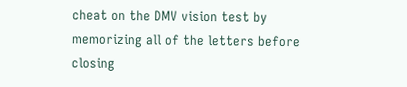cheat on the DMV vision test by memorizing all of the letters before closing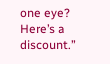one eye? Here’s a discount.”